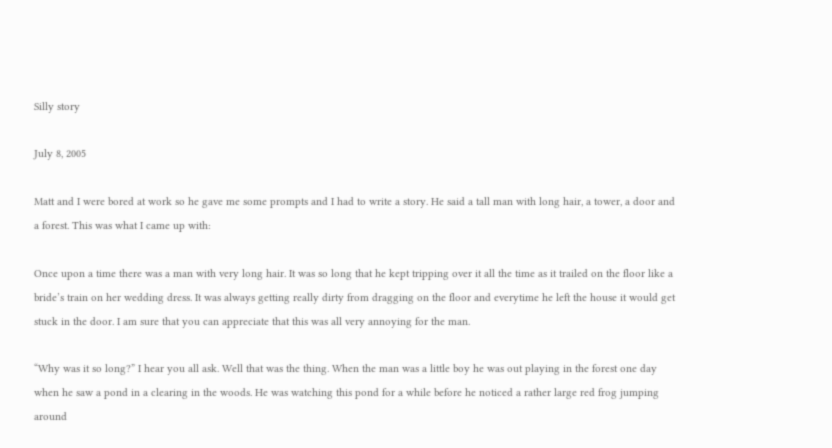Silly story

July 8, 2005

Matt and I were bored at work so he gave me some prompts and I had to write a story. He said a tall man with long hair, a tower, a door and a forest. This was what I came up with:

Once upon a time there was a man with very long hair. It was so long that he kept tripping over it all the time as it trailed on the floor like a bride’s train on her wedding dress. It was always getting really dirty from dragging on the floor and everytime he left the house it would get stuck in the door. I am sure that you can appreciate that this was all very annoying for the man.

“Why was it so long?” I hear you all ask. Well that was the thing. When the man was a little boy he was out playing in the forest one day when he saw a pond in a clearing in the woods. He was watching this pond for a while before he noticed a rather large red frog jumping around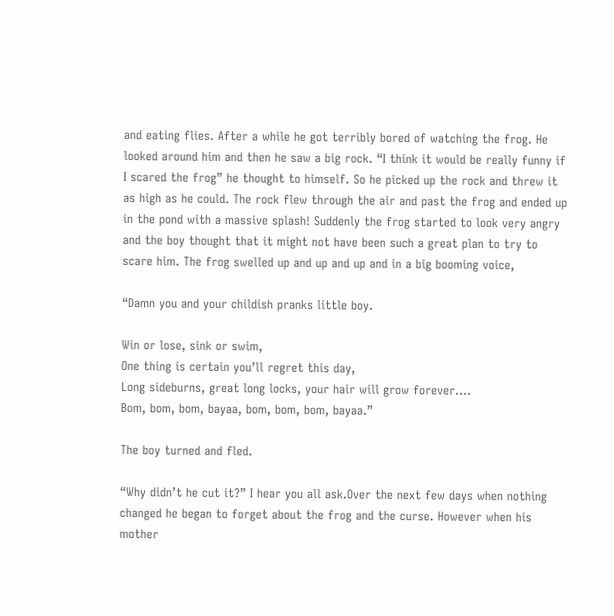and eating flies. After a while he got terribly bored of watching the frog. He looked around him and then he saw a big rock. “I think it would be really funny if I scared the frog” he thought to himself. So he picked up the rock and threw it as high as he could. The rock flew through the air and past the frog and ended up in the pond with a massive splash! Suddenly the frog started to look very angry and the boy thought that it might not have been such a great plan to try to scare him. The frog swelled up and up and up and in a big booming voice,

“Damn you and your childish pranks little boy.

Win or lose, sink or swim,
One thing is certain you’ll regret this day,
Long sideburns, great long locks, your hair will grow forever.…
Bom, bom, bom, bayaa, bom, bom, bom, bayaa.”

The boy turned and fled.

“Why didn’t he cut it?” I hear you all ask.Over the next few days when nothing changed he began to forget about the frog and the curse. However when his mother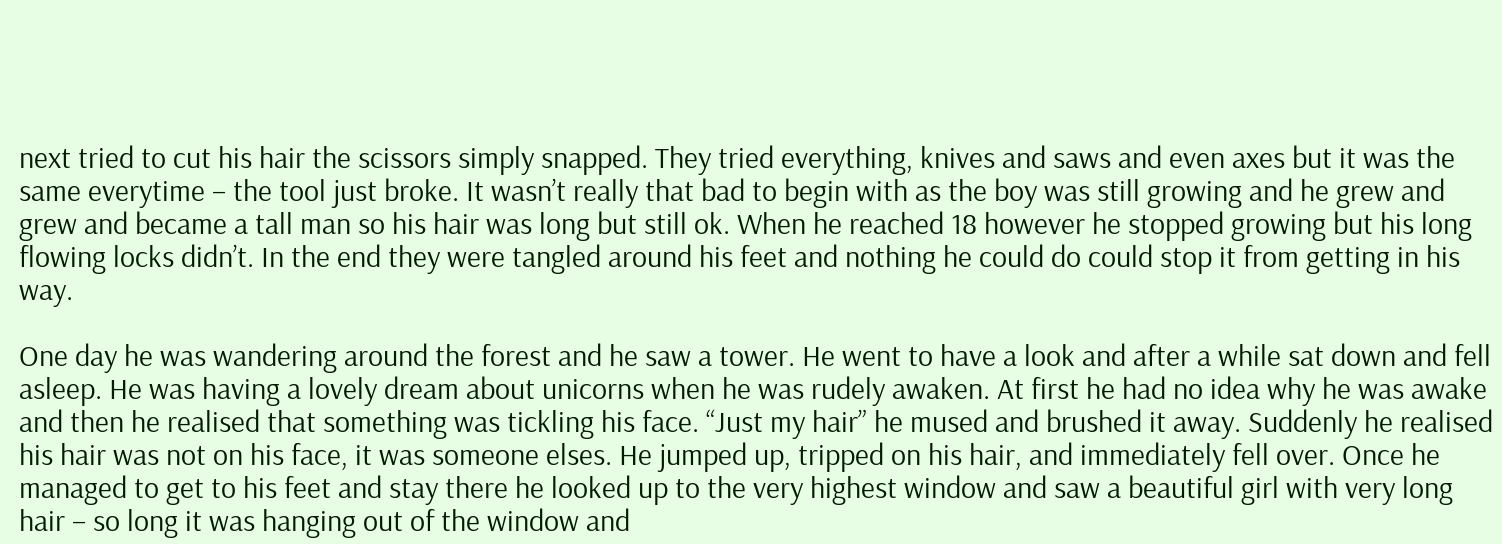next tried to cut his hair the scissors simply snapped. They tried everything, knives and saws and even axes but it was the same everytime – the tool just broke. It wasn’t really that bad to begin with as the boy was still growing and he grew and grew and became a tall man so his hair was long but still ok. When he reached 18 however he stopped growing but his long flowing locks didn’t. In the end they were tangled around his feet and nothing he could do could stop it from getting in his way.

One day he was wandering around the forest and he saw a tower. He went to have a look and after a while sat down and fell asleep. He was having a lovely dream about unicorns when he was rudely awaken. At first he had no idea why he was awake and then he realised that something was tickling his face. “Just my hair” he mused and brushed it away. Suddenly he realised his hair was not on his face, it was someone elses. He jumped up, tripped on his hair, and immediately fell over. Once he managed to get to his feet and stay there he looked up to the very highest window and saw a beautiful girl with very long hair – so long it was hanging out of the window and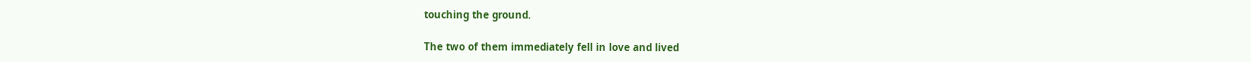touching the ground.

The two of them immediately fell in love and lived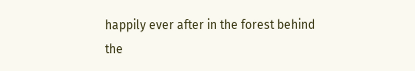happily ever after in the forest behind the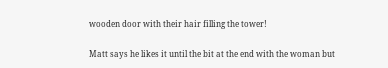wooden door with their hair filling the tower!

Matt says he likes it until the bit at the end with the woman but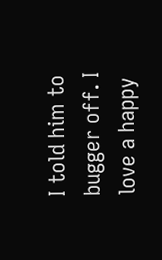I told him to bugger off. I love a happy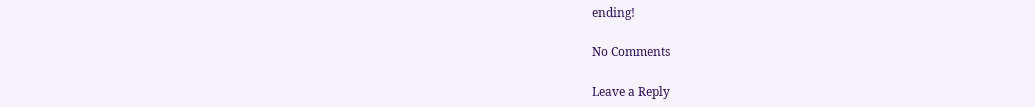ending!

No Comments

Leave a Reply